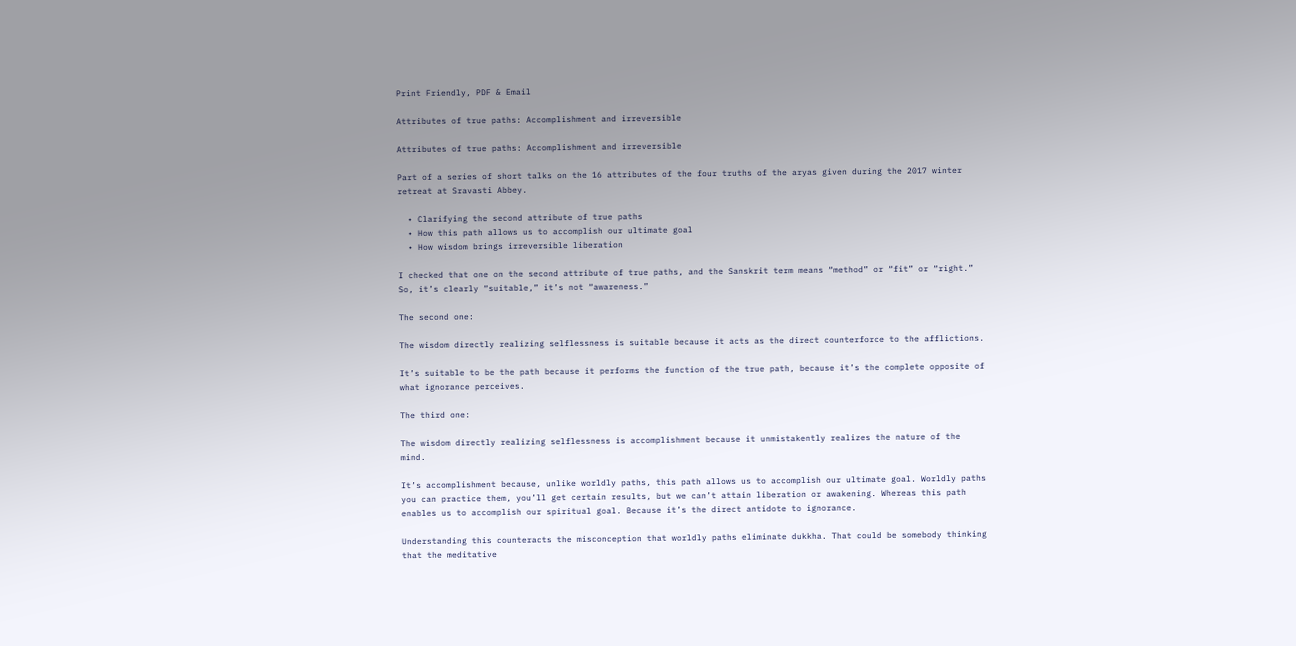Print Friendly, PDF & Email

Attributes of true paths: Accomplishment and irreversible

Attributes of true paths: Accomplishment and irreversible

Part of a series of short talks on the 16 attributes of the four truths of the aryas given during the 2017 winter retreat at Sravasti Abbey.

  • Clarifying the second attribute of true paths
  • How this path allows us to accomplish our ultimate goal
  • How wisdom brings irreversible liberation

I checked that one on the second attribute of true paths, and the Sanskrit term means “method” or “fit” or “right.” So, it’s clearly “suitable,” it’s not “awareness.”

The second one:

The wisdom directly realizing selflessness is suitable because it acts as the direct counterforce to the afflictions.

It’s suitable to be the path because it performs the function of the true path, because it’s the complete opposite of what ignorance perceives.

The third one:

The wisdom directly realizing selflessness is accomplishment because it unmistakently realizes the nature of the mind.

It’s accomplishment because, unlike worldly paths, this path allows us to accomplish our ultimate goal. Worldly paths you can practice them, you’ll get certain results, but we can’t attain liberation or awakening. Whereas this path enables us to accomplish our spiritual goal. Because it’s the direct antidote to ignorance.

Understanding this counteracts the misconception that worldly paths eliminate dukkha. That could be somebody thinking that the meditative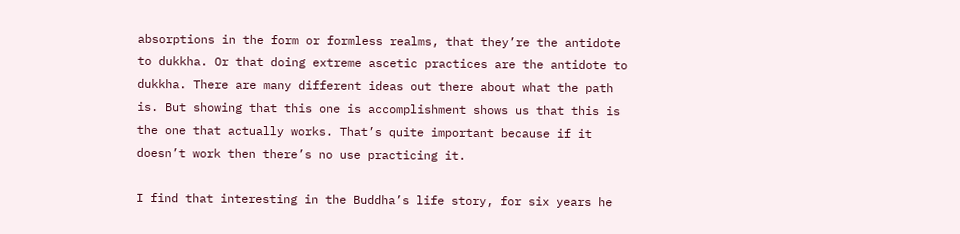absorptions in the form or formless realms, that they’re the antidote to dukkha. Or that doing extreme ascetic practices are the antidote to dukkha. There are many different ideas out there about what the path is. But showing that this one is accomplishment shows us that this is the one that actually works. That’s quite important because if it doesn’t work then there’s no use practicing it.

I find that interesting in the Buddha’s life story, for six years he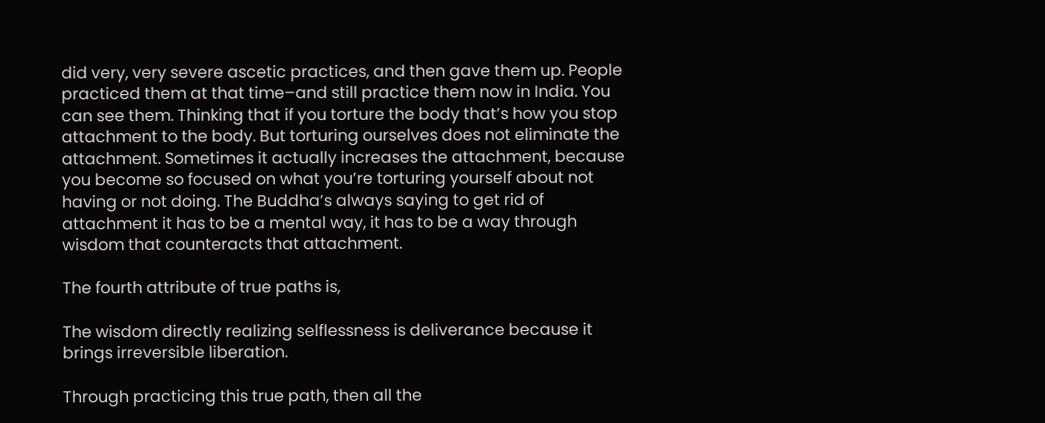did very, very severe ascetic practices, and then gave them up. People practiced them at that time–and still practice them now in India. You can see them. Thinking that if you torture the body that’s how you stop attachment to the body. But torturing ourselves does not eliminate the attachment. Sometimes it actually increases the attachment, because you become so focused on what you’re torturing yourself about not having or not doing. The Buddha’s always saying to get rid of attachment it has to be a mental way, it has to be a way through wisdom that counteracts that attachment.

The fourth attribute of true paths is,

The wisdom directly realizing selflessness is deliverance because it brings irreversible liberation.

Through practicing this true path, then all the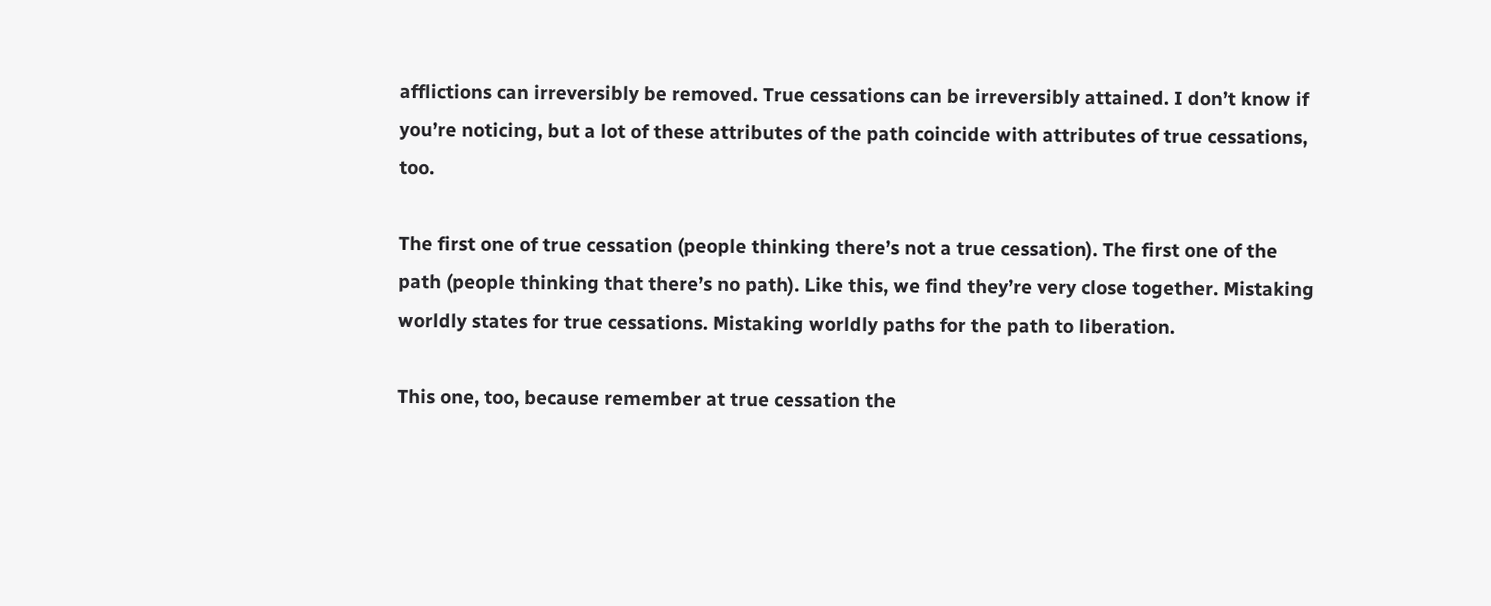afflictions can irreversibly be removed. True cessations can be irreversibly attained. I don’t know if you’re noticing, but a lot of these attributes of the path coincide with attributes of true cessations, too.

The first one of true cessation (people thinking there’s not a true cessation). The first one of the path (people thinking that there’s no path). Like this, we find they’re very close together. Mistaking worldly states for true cessations. Mistaking worldly paths for the path to liberation.

This one, too, because remember at true cessation the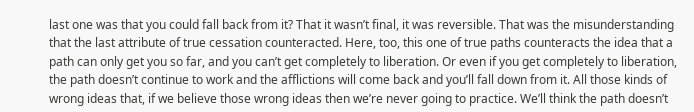last one was that you could fall back from it? That it wasn’t final, it was reversible. That was the misunderstanding that the last attribute of true cessation counteracted. Here, too, this one of true paths counteracts the idea that a path can only get you so far, and you can’t get completely to liberation. Or even if you get completely to liberation, the path doesn’t continue to work and the afflictions will come back and you’ll fall down from it. All those kinds of wrong ideas that, if we believe those wrong ideas then we’re never going to practice. We’ll think the path doesn’t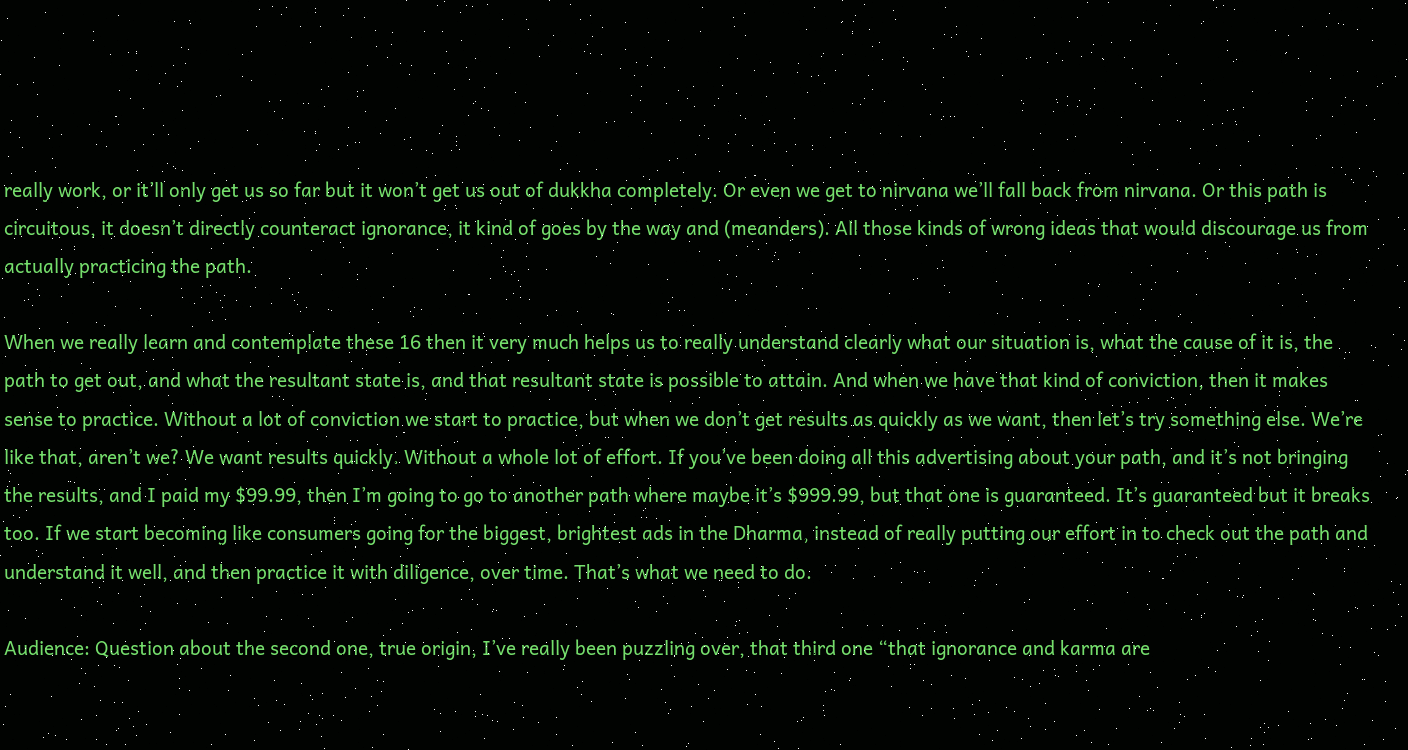really work, or it’ll only get us so far but it won’t get us out of dukkha completely. Or even we get to nirvana we’ll fall back from nirvana. Or this path is circuitous, it doesn’t directly counteract ignorance, it kind of goes by the way and (meanders). All those kinds of wrong ideas that would discourage us from actually practicing the path.

When we really learn and contemplate these 16 then it very much helps us to really understand clearly what our situation is, what the cause of it is, the path to get out, and what the resultant state is, and that resultant state is possible to attain. And when we have that kind of conviction, then it makes sense to practice. Without a lot of conviction we start to practice, but when we don’t get results as quickly as we want, then let’s try something else. We’re like that, aren’t we? We want results quickly. Without a whole lot of effort. If you’ve been doing all this advertising about your path, and it’s not bringing the results, and I paid my $99.99, then I’m going to go to another path where maybe it’s $999.99, but that one is guaranteed. It’s guaranteed but it breaks too. If we start becoming like consumers going for the biggest, brightest ads in the Dharma, instead of really putting our effort in to check out the path and understand it well, and then practice it with diligence, over time. That’s what we need to do.

Audience: Question about the second one, true origin, I’ve really been puzzling over, that third one “that ignorance and karma are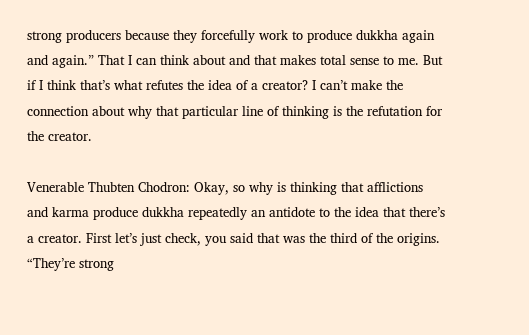strong producers because they forcefully work to produce dukkha again and again.” That I can think about and that makes total sense to me. But if I think that’s what refutes the idea of a creator? I can’t make the connection about why that particular line of thinking is the refutation for the creator.

Venerable Thubten Chodron: Okay, so why is thinking that afflictions and karma produce dukkha repeatedly an antidote to the idea that there’s a creator. First let’s just check, you said that was the third of the origins. “They’re strong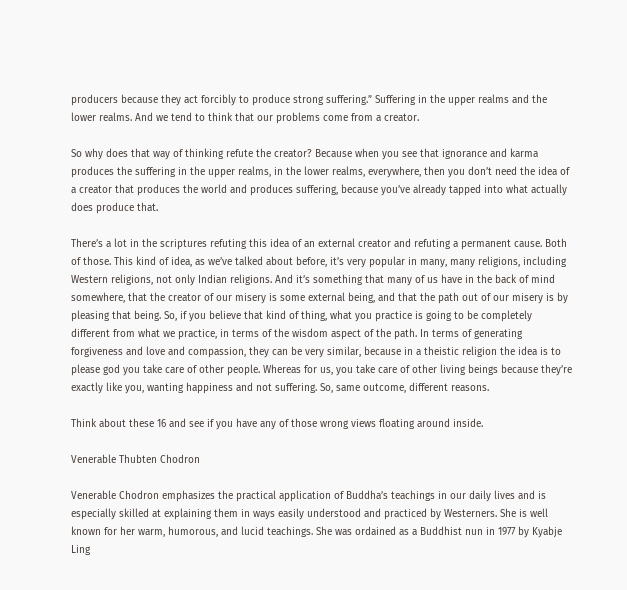producers because they act forcibly to produce strong suffering.” Suffering in the upper realms and the lower realms. And we tend to think that our problems come from a creator.

So why does that way of thinking refute the creator? Because when you see that ignorance and karma produces the suffering in the upper realms, in the lower realms, everywhere, then you don’t need the idea of a creator that produces the world and produces suffering, because you’ve already tapped into what actually does produce that.

There’s a lot in the scriptures refuting this idea of an external creator and refuting a permanent cause. Both of those. This kind of idea, as we’ve talked about before, it’s very popular in many, many religions, including Western religions, not only Indian religions. And it’s something that many of us have in the back of mind somewhere, that the creator of our misery is some external being, and that the path out of our misery is by pleasing that being. So, if you believe that kind of thing, what you practice is going to be completely different from what we practice, in terms of the wisdom aspect of the path. In terms of generating forgiveness and love and compassion, they can be very similar, because in a theistic religion the idea is to please god you take care of other people. Whereas for us, you take care of other living beings because they’re exactly like you, wanting happiness and not suffering. So, same outcome, different reasons.

Think about these 16 and see if you have any of those wrong views floating around inside.

Venerable Thubten Chodron

Venerable Chodron emphasizes the practical application of Buddha’s teachings in our daily lives and is especially skilled at explaining them in ways easily understood and practiced by Westerners. She is well known for her warm, humorous, and lucid teachings. She was ordained as a Buddhist nun in 1977 by Kyabje Ling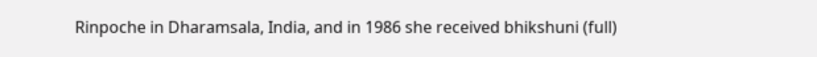Rinpoche in Dharamsala, India, and in 1986 she received bhikshuni (full)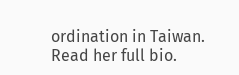ordination in Taiwan. Read her full bio.